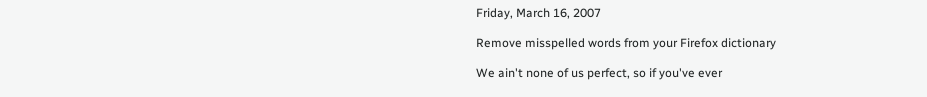Friday, March 16, 2007

Remove misspelled words from your Firefox dictionary

We ain't none of us perfect, so if you've ever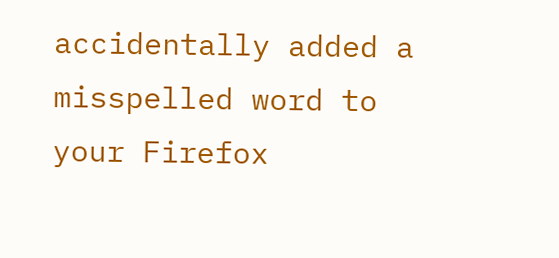accidentally added a misspelled word to your Firefox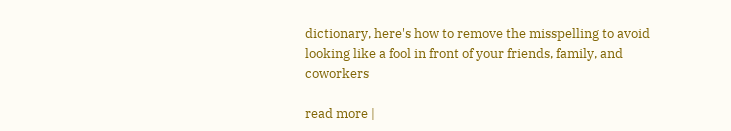dictionary, here's how to remove the misspelling to avoid looking like a fool in front of your friends, family, and coworkers

read more |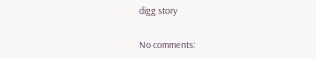digg story

No comments: